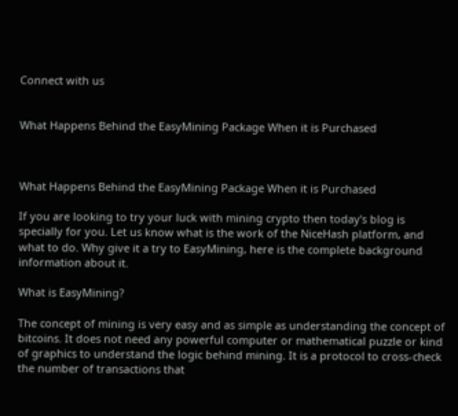Connect with us


What Happens Behind the EasyMining Package When it is Purchased



What Happens Behind the EasyMining Package When it is Purchased

If you are looking to try your luck with mining crypto then today’s blog is specially for you. Let us know what is the work of the NiceHash platform, and what to do. Why give it a try to EasyMining, here is the complete background information about it.

What is EasyMining?

The concept of mining is very easy and as simple as understanding the concept of bitcoins. It does not need any powerful computer or mathematical puzzle or kind of graphics to understand the logic behind mining. It is a protocol to cross-check the number of transactions that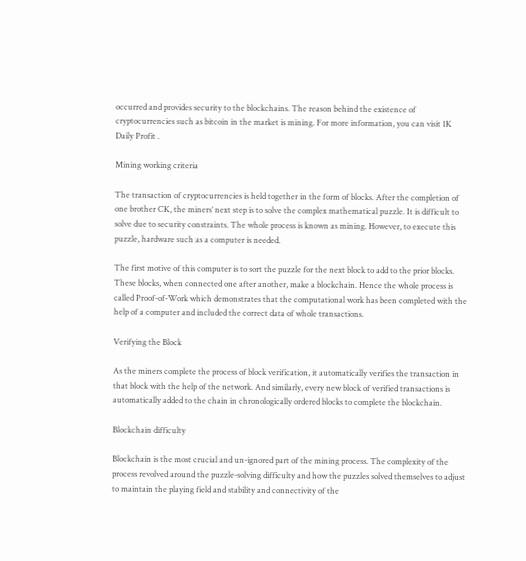occurred and provides security to the blockchains. The reason behind the existence of cryptocurrencies such as bitcoin in the market is mining. For more information, you can visit 1K Daily Profit .

Mining working criteria

The transaction of cryptocurrencies is held together in the form of blocks. After the completion of one brother CK, the miners’ next step is to solve the complex mathematical puzzle. It is difficult to solve due to security constraints. The whole process is known as mining. However, to execute this puzzle, hardware such as a computer is needed.

The first motive of this computer is to sort the puzzle for the next block to add to the prior blocks. These blocks, when connected one after another, make a blockchain. Hence the whole process is called Proof-of-Work which demonstrates that the computational work has been completed with the help of a computer and included the correct data of whole transactions.

Verifying the Block

As the miners complete the process of block verification, it automatically verifies the transaction in that block with the help of the network. And similarly, every new block of verified transactions is automatically added to the chain in chronologically ordered blocks to complete the blockchain.

Blockchain difficulty

Blockchain is the most crucial and un-ignored part of the mining process. The complexity of the process revolved around the puzzle-solving difficulty and how the puzzles solved themselves to adjust to maintain the playing field and stability and connectivity of the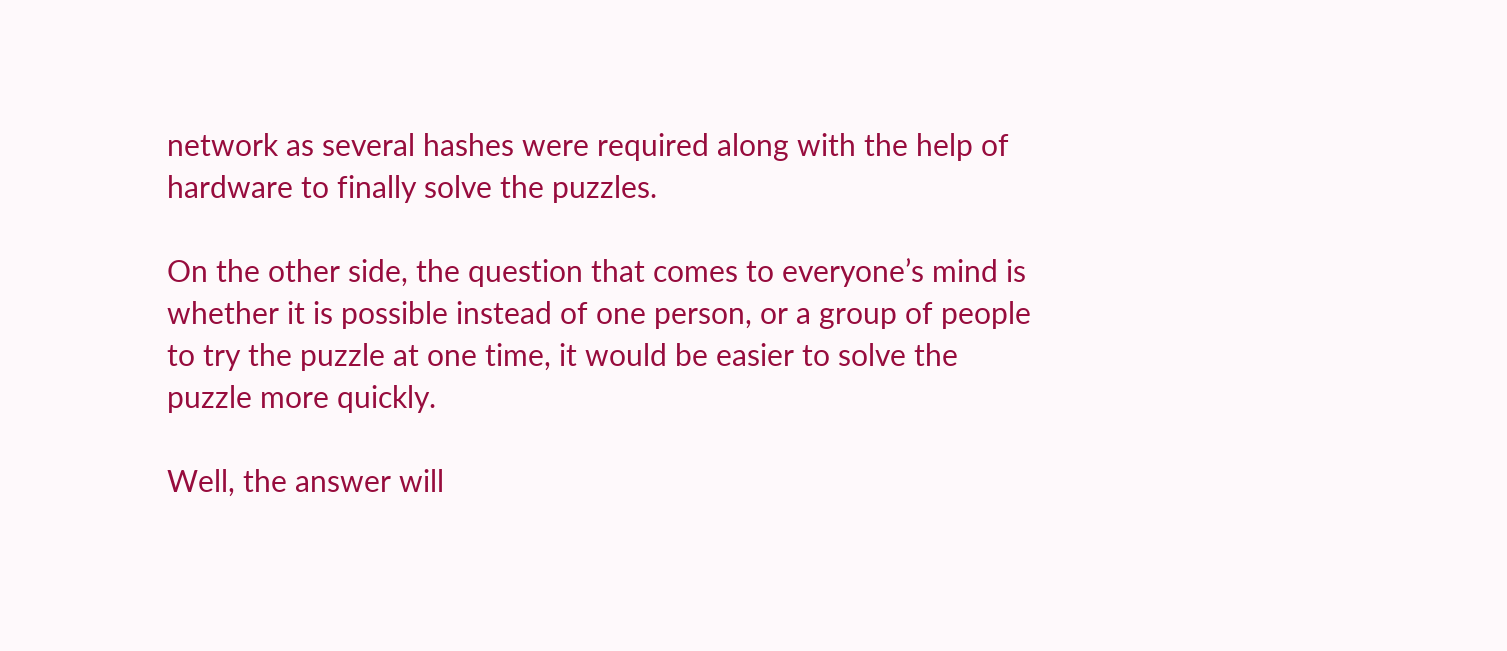network as several hashes were required along with the help of hardware to finally solve the puzzles.

On the other side, the question that comes to everyone’s mind is whether it is possible instead of one person, or a group of people to try the puzzle at one time, it would be easier to solve the puzzle more quickly.

Well, the answer will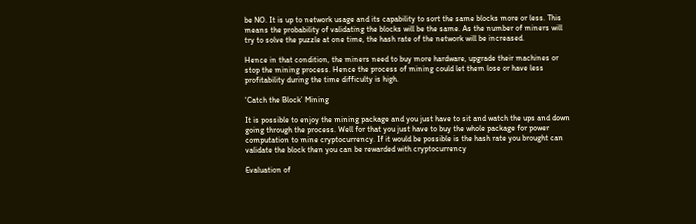be NO. It is up to network usage and its capability to sort the same blocks more or less. This means the probability of validating the blocks will be the same. As the number of miners will try to solve the puzzle at one time, the hash rate of the network will be increased.

Hence in that condition, the miners need to buy more hardware, upgrade their machines or stop the mining process. Hence the process of mining could let them lose or have less profitability during the time difficulty is high.

‘Catch the Block’ Mining

It is possible to enjoy the mining package and you just have to sit and watch the ups and down going through the process. Well for that you just have to buy the whole package for power computation to mine cryptocurrency. If it would be possible is the hash rate you brought can validate the block then you can be rewarded with cryptocurrency

Evaluation of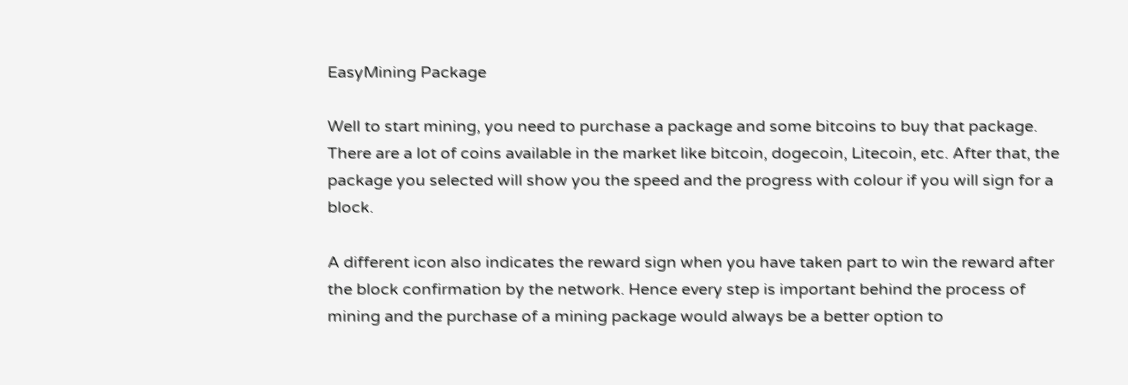EasyMining Package

Well to start mining, you need to purchase a package and some bitcoins to buy that package. There are a lot of coins available in the market like bitcoin, dogecoin, Litecoin, etc. After that, the package you selected will show you the speed and the progress with colour if you will sign for a block.

A different icon also indicates the reward sign when you have taken part to win the reward after the block confirmation by the network. Hence every step is important behind the process of mining and the purchase of a mining package would always be a better option to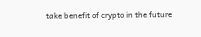take benefit of crypto in the future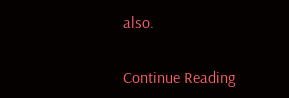also.

Continue Reading